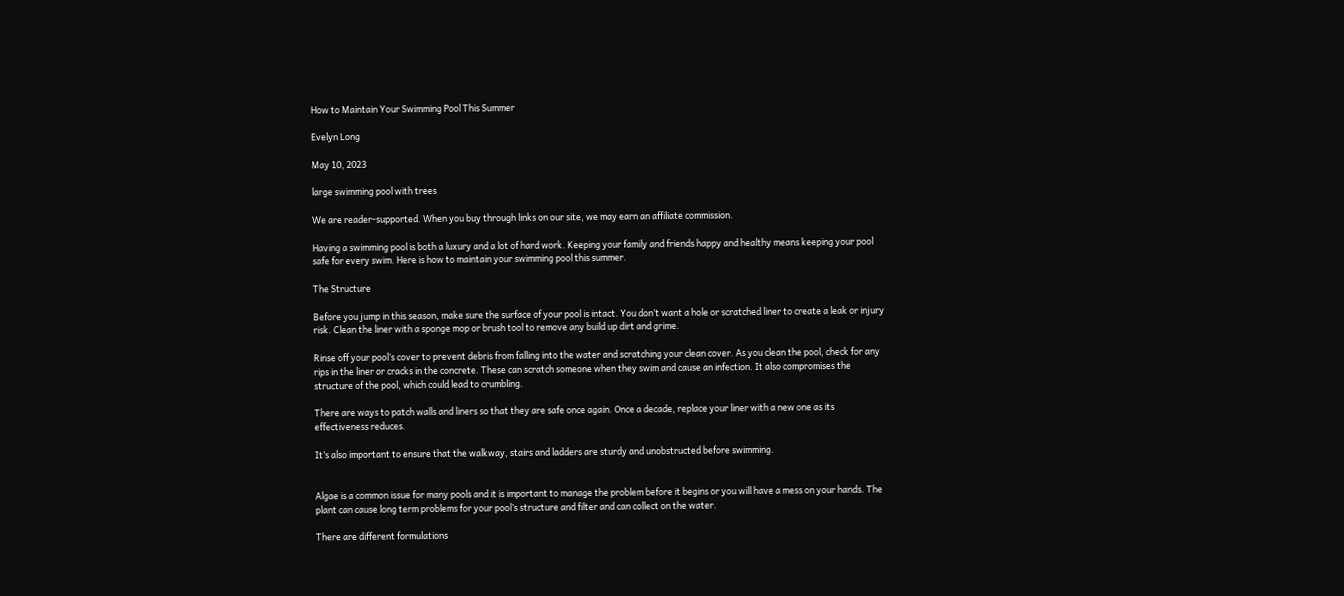How to Maintain Your Swimming Pool This Summer

Evelyn Long

May 10, 2023

large swimming pool with trees

We are reader-supported. When you buy through links on our site, we may earn an affiliate commission.

Having a swimming pool is both a luxury and a lot of hard work. Keeping your family and friends happy and healthy means keeping your pool safe for every swim. Here is how to maintain your swimming pool this summer.

The Structure

Before you jump in this season, make sure the surface of your pool is intact. You don’t want a hole or scratched liner to create a leak or injury risk. Clean the liner with a sponge mop or brush tool to remove any build up dirt and grime.

Rinse off your pool’s cover to prevent debris from falling into the water and scratching your clean cover. As you clean the pool, check for any rips in the liner or cracks in the concrete. These can scratch someone when they swim and cause an infection. It also compromises the structure of the pool, which could lead to crumbling.

There are ways to patch walls and liners so that they are safe once again. Once a decade, replace your liner with a new one as its effectiveness reduces.

It’s also important to ensure that the walkway, stairs and ladders are sturdy and unobstructed before swimming.


Algae is a common issue for many pools and it is important to manage the problem before it begins or you will have a mess on your hands. The plant can cause long term problems for your pool’s structure and filter and can collect on the water.

There are different formulations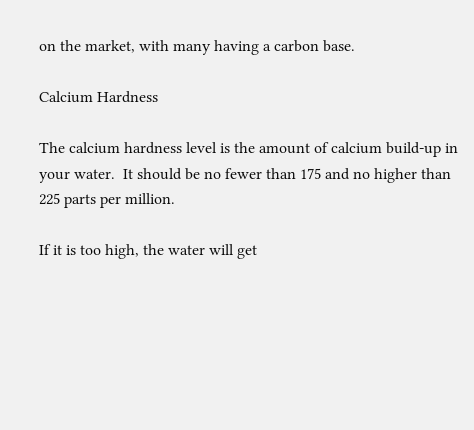on the market, with many having a carbon base.

Calcium Hardness

The calcium hardness level is the amount of calcium build-up in your water.  It should be no fewer than 175 and no higher than 225 parts per million.

If it is too high, the water will get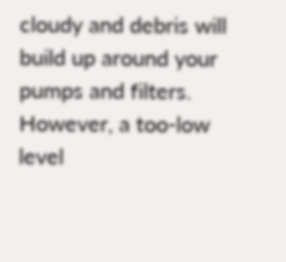cloudy and debris will build up around your pumps and filters. However, a too-low level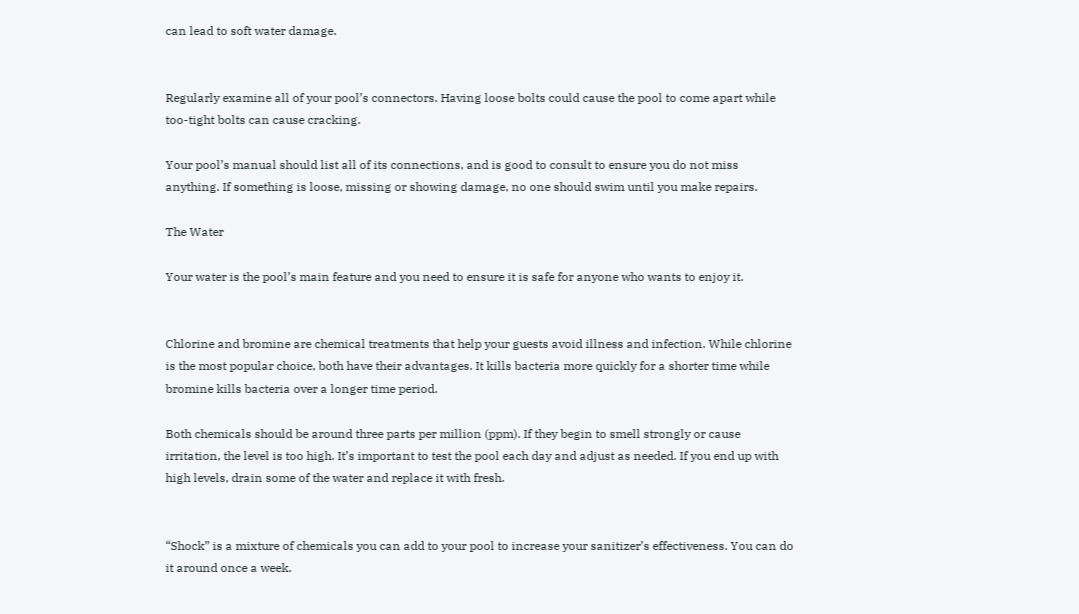can lead to soft water damage.


Regularly examine all of your pool’s connectors. Having loose bolts could cause the pool to come apart while too-tight bolts can cause cracking.

Your pool’s manual should list all of its connections, and is good to consult to ensure you do not miss anything. If something is loose, missing or showing damage, no one should swim until you make repairs.

The Water

Your water is the pool’s main feature and you need to ensure it is safe for anyone who wants to enjoy it.


Chlorine and bromine are chemical treatments that help your guests avoid illness and infection. While chlorine is the most popular choice, both have their advantages. It kills bacteria more quickly for a shorter time while bromine kills bacteria over a longer time period.

Both chemicals should be around three parts per million (ppm). If they begin to smell strongly or cause irritation, the level is too high. It’s important to test the pool each day and adjust as needed. If you end up with high levels, drain some of the water and replace it with fresh.


“Shock” is a mixture of chemicals you can add to your pool to increase your sanitizer’s effectiveness. You can do it around once a week.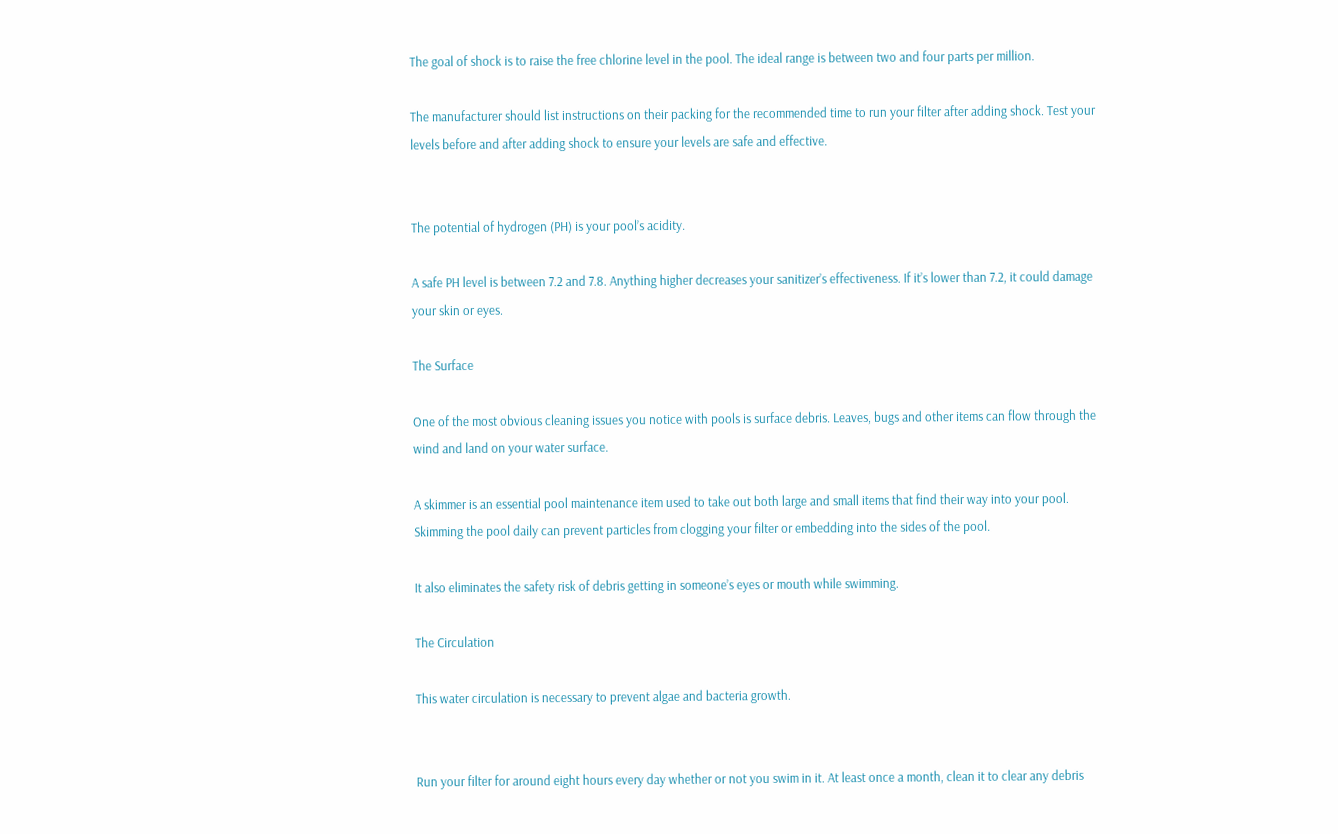The goal of shock is to raise the free chlorine level in the pool. The ideal range is between two and four parts per million.

The manufacturer should list instructions on their packing for the recommended time to run your filter after adding shock. Test your levels before and after adding shock to ensure your levels are safe and effective.


The potential of hydrogen (PH) is your pool’s acidity.

A safe PH level is between 7.2 and 7.8. Anything higher decreases your sanitizer’s effectiveness. If it’s lower than 7.2, it could damage your skin or eyes.

The Surface

One of the most obvious cleaning issues you notice with pools is surface debris. Leaves, bugs and other items can flow through the wind and land on your water surface.

A skimmer is an essential pool maintenance item used to take out both large and small items that find their way into your pool. Skimming the pool daily can prevent particles from clogging your filter or embedding into the sides of the pool.

It also eliminates the safety risk of debris getting in someone’s eyes or mouth while swimming.

The Circulation

This water circulation is necessary to prevent algae and bacteria growth.


Run your filter for around eight hours every day whether or not you swim in it. At least once a month, clean it to clear any debris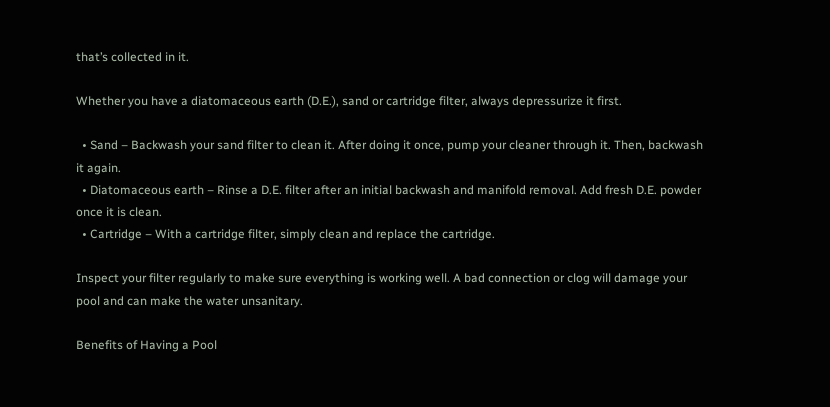that’s collected in it.

Whether you have a diatomaceous earth (D.E.), sand or cartridge filter, always depressurize it first.

  • Sand – Backwash your sand filter to clean it. After doing it once, pump your cleaner through it. Then, backwash it again.
  • Diatomaceous earth – Rinse a D.E. filter after an initial backwash and manifold removal. Add fresh D.E. powder once it is clean.
  • Cartridge – With a cartridge filter, simply clean and replace the cartridge.

Inspect your filter regularly to make sure everything is working well. A bad connection or clog will damage your pool and can make the water unsanitary.

Benefits of Having a Pool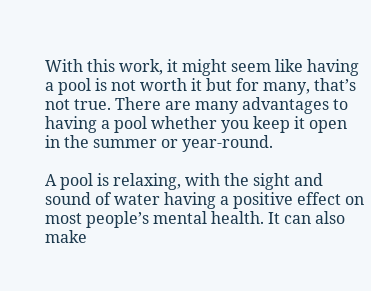With this work, it might seem like having a pool is not worth it but for many, that’s not true. There are many advantages to having a pool whether you keep it open in the summer or year-round.

A pool is relaxing, with the sight and sound of water having a positive effect on most people’s mental health. It can also make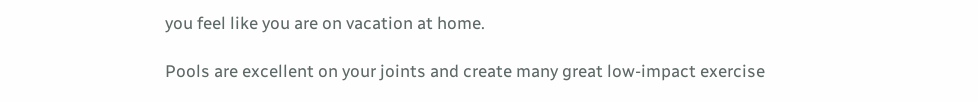you feel like you are on vacation at home.

Pools are excellent on your joints and create many great low-impact exercise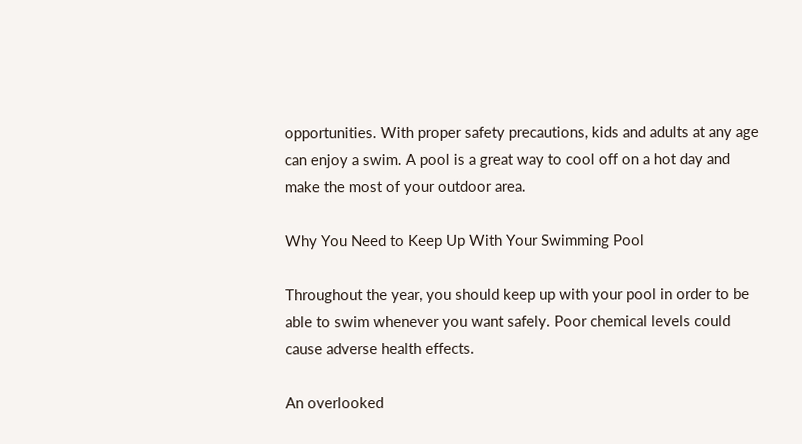opportunities. With proper safety precautions, kids and adults at any age can enjoy a swim. A pool is a great way to cool off on a hot day and make the most of your outdoor area.

Why You Need to Keep Up With Your Swimming Pool

Throughout the year, you should keep up with your pool in order to be able to swim whenever you want safely. Poor chemical levels could cause adverse health effects.

An overlooked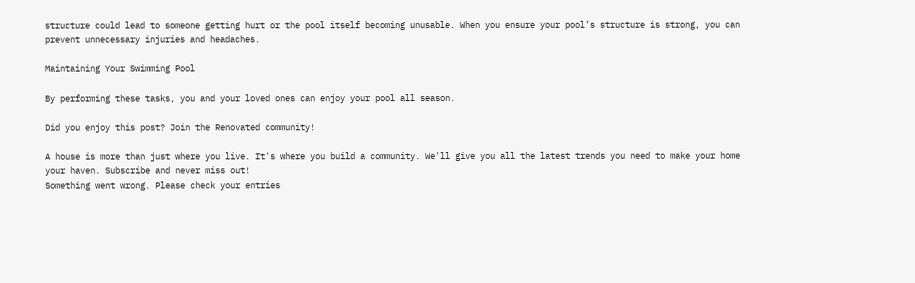structure could lead to someone getting hurt or the pool itself becoming unusable. When you ensure your pool’s structure is strong, you can prevent unnecessary injuries and headaches.

Maintaining Your Swimming Pool

By performing these tasks, you and your loved ones can enjoy your pool all season.

Did you enjoy this post? Join the Renovated community!

A house is more than just where you live. It's where you build a community. We'll give you all the latest trends you need to make your home your haven. Subscribe and never miss out!
Something went wrong. Please check your entries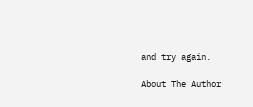and try again.

About The Author